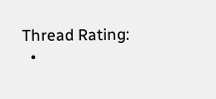Thread Rating:
  •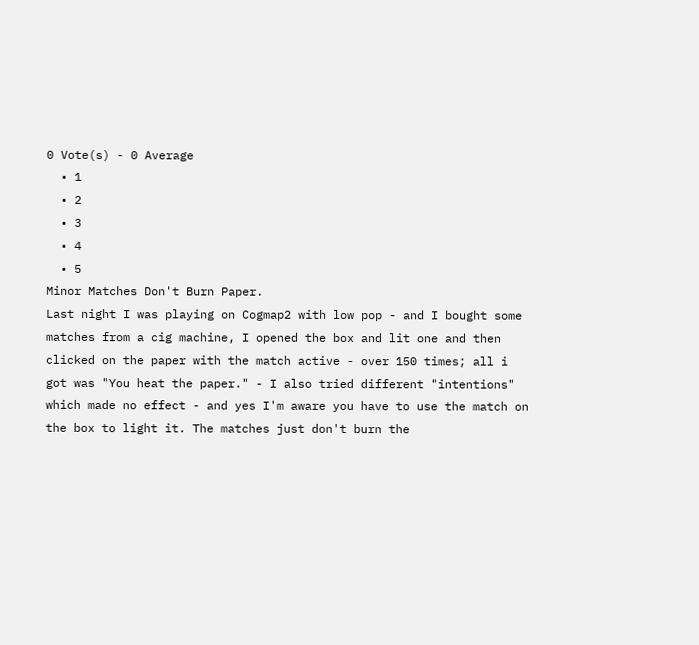0 Vote(s) - 0 Average
  • 1
  • 2
  • 3
  • 4
  • 5
Minor Matches Don't Burn Paper.
Last night I was playing on Cogmap2 with low pop - and I bought some matches from a cig machine, I opened the box and lit one and then clicked on the paper with the match active - over 150 times; all i got was "You heat the paper." - I also tried different "intentions" which made no effect - and yes I'm aware you have to use the match on the box to light it. The matches just don't burn the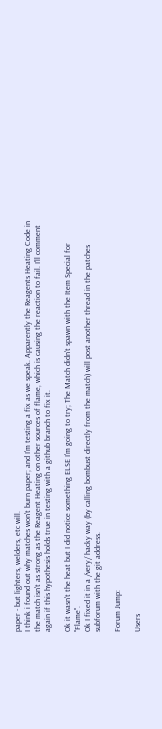paper - but lighters, welders, etc will.
I think i found out why matches won't burn paper; and I'm testing a fix as we speak. Apparently the Reagents Heating Code in the match isn't as strong as the Reagent Heating on other sources of flame, which is causing the reaction to fail. I'll comment again if this hypothesis holds true in testing with a github branch to fix it.

Ok it wasn't the heat but I did notice something ELSE I'm going to try; The Match didn't spawn with the Item Special for "Flame".
Ok I fixed it in a /very/ hacky way (by calling bombust directly from the match) will post another thread in the patches subforum with the git address.

Forum Jump:

Users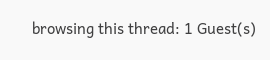browsing this thread: 1 Guest(s)